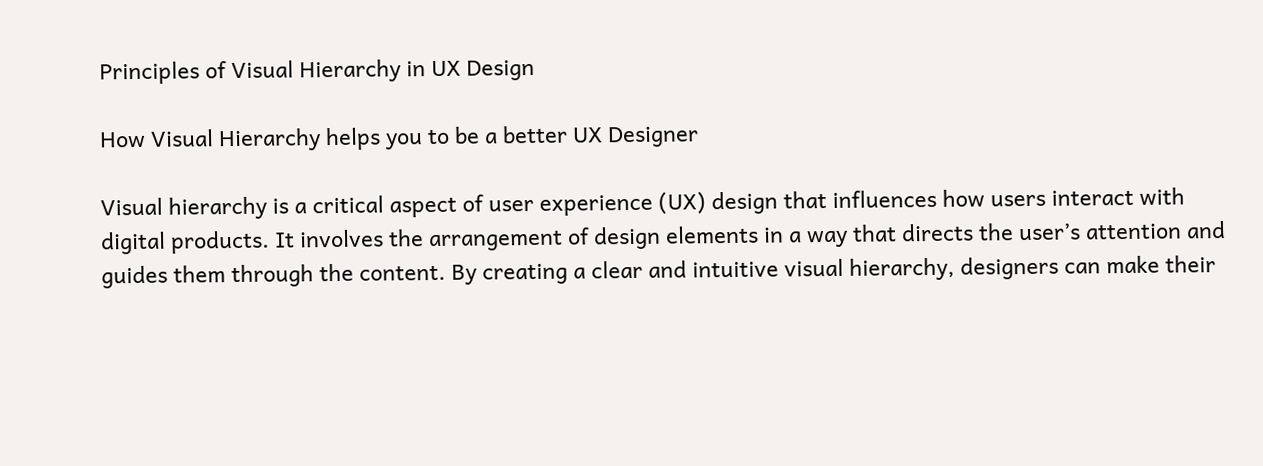Principles of Visual Hierarchy in UX Design

How Visual Hierarchy helps you to be a better UX Designer

Visual hierarchy is a critical aspect of user experience (UX) design that influences how users interact with digital products. It involves the arrangement of design elements in a way that directs the user’s attention and guides them through the content. By creating a clear and intuitive visual hierarchy, designers can make their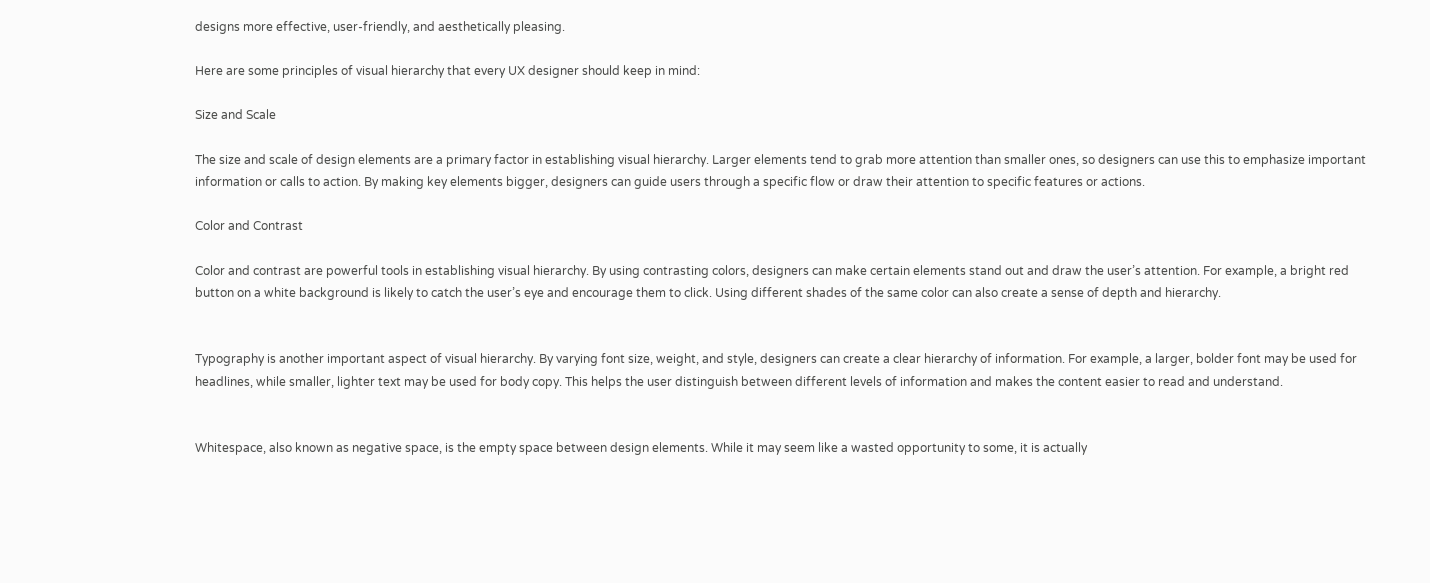designs more effective, user-friendly, and aesthetically pleasing.

Here are some principles of visual hierarchy that every UX designer should keep in mind:

Size and Scale

The size and scale of design elements are a primary factor in establishing visual hierarchy. Larger elements tend to grab more attention than smaller ones, so designers can use this to emphasize important information or calls to action. By making key elements bigger, designers can guide users through a specific flow or draw their attention to specific features or actions.

Color and Contrast

Color and contrast are powerful tools in establishing visual hierarchy. By using contrasting colors, designers can make certain elements stand out and draw the user’s attention. For example, a bright red button on a white background is likely to catch the user’s eye and encourage them to click. Using different shades of the same color can also create a sense of depth and hierarchy.


Typography is another important aspect of visual hierarchy. By varying font size, weight, and style, designers can create a clear hierarchy of information. For example, a larger, bolder font may be used for headlines, while smaller, lighter text may be used for body copy. This helps the user distinguish between different levels of information and makes the content easier to read and understand.


Whitespace, also known as negative space, is the empty space between design elements. While it may seem like a wasted opportunity to some, it is actually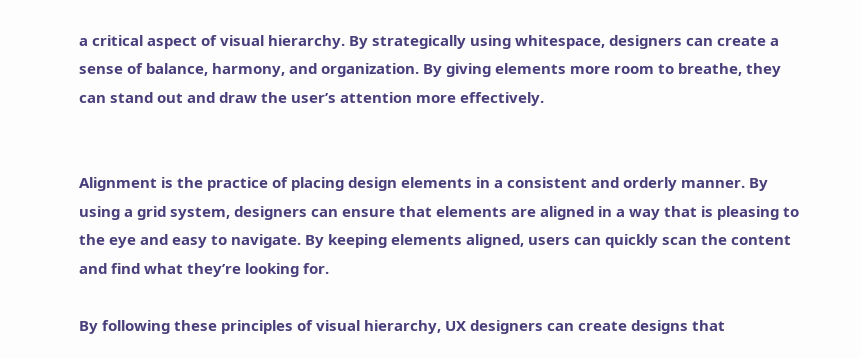a critical aspect of visual hierarchy. By strategically using whitespace, designers can create a sense of balance, harmony, and organization. By giving elements more room to breathe, they can stand out and draw the user’s attention more effectively.


Alignment is the practice of placing design elements in a consistent and orderly manner. By using a grid system, designers can ensure that elements are aligned in a way that is pleasing to the eye and easy to navigate. By keeping elements aligned, users can quickly scan the content and find what they’re looking for.

By following these principles of visual hierarchy, UX designers can create designs that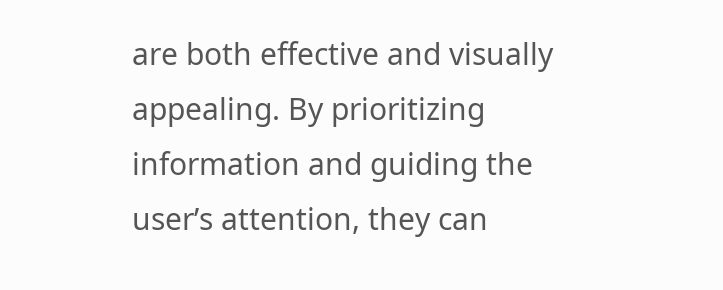are both effective and visually appealing. By prioritizing information and guiding the user’s attention, they can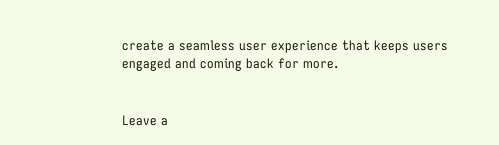create a seamless user experience that keeps users engaged and coming back for more.


Leave a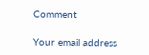Comment

Your email address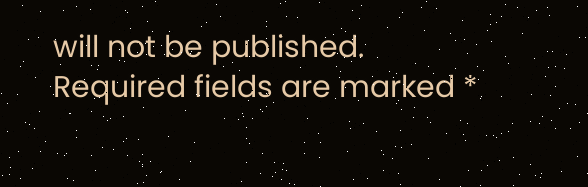will not be published. Required fields are marked *